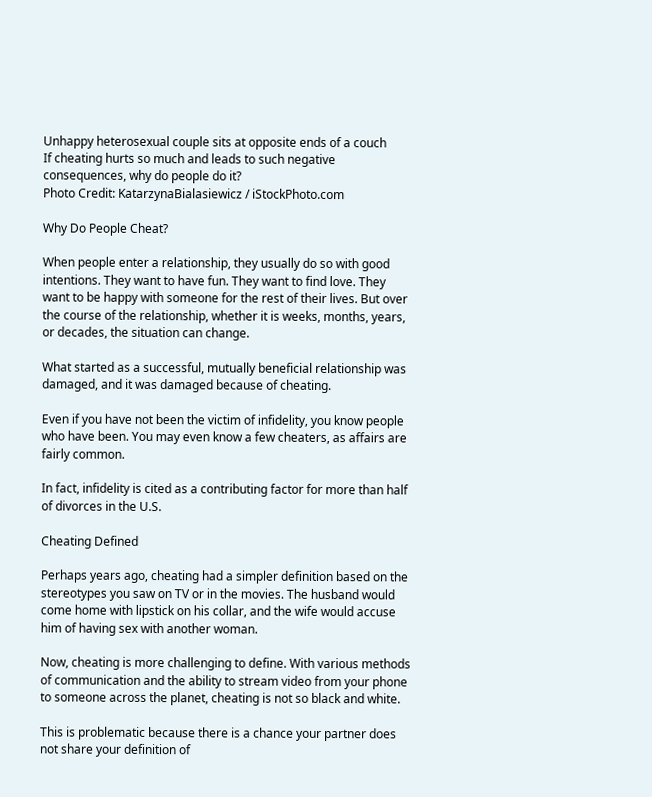Unhappy heterosexual couple sits at opposite ends of a couch
If cheating hurts so much and leads to such negative consequences, why do people do it?
Photo Credit: KatarzynaBialasiewicz / iStockPhoto.com

Why Do People Cheat?

When people enter a relationship, they usually do so with good intentions. They want to have fun. They want to find love. They want to be happy with someone for the rest of their lives. But over the course of the relationship, whether it is weeks, months, years, or decades, the situation can change.

What started as a successful, mutually beneficial relationship was damaged, and it was damaged because of cheating.

Even if you have not been the victim of infidelity, you know people who have been. You may even know a few cheaters, as affairs are fairly common.

In fact, infidelity is cited as a contributing factor for more than half of divorces in the U.S.

Cheating Defined

Perhaps years ago, cheating had a simpler definition based on the stereotypes you saw on TV or in the movies. The husband would come home with lipstick on his collar, and the wife would accuse him of having sex with another woman.

Now, cheating is more challenging to define. With various methods of communication and the ability to stream video from your phone to someone across the planet, cheating is not so black and white.

This is problematic because there is a chance your partner does not share your definition of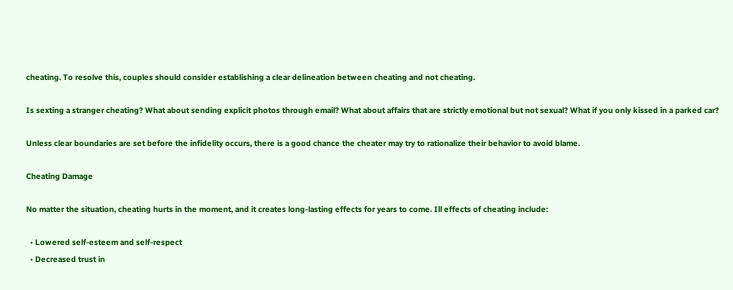cheating. To resolve this, couples should consider establishing a clear delineation between cheating and not cheating.

Is sexting a stranger cheating? What about sending explicit photos through email? What about affairs that are strictly emotional but not sexual? What if you only kissed in a parked car?

Unless clear boundaries are set before the infidelity occurs, there is a good chance the cheater may try to rationalize their behavior to avoid blame.

Cheating Damage

No matter the situation, cheating hurts in the moment, and it creates long-lasting effects for years to come. Ill effects of cheating include:

  • Lowered self-esteem and self-respect
  • Decreased trust in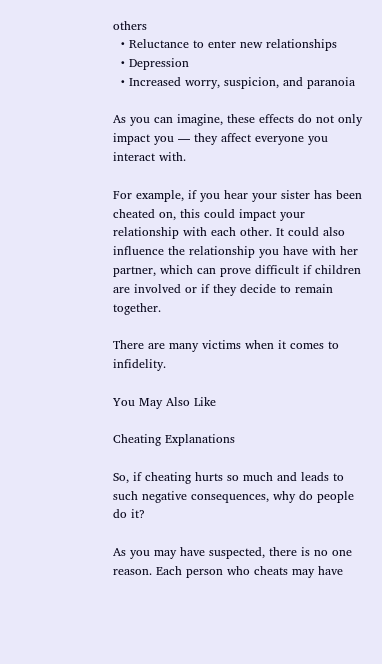others
  • Reluctance to enter new relationships
  • Depression
  • Increased worry, suspicion, and paranoia

As you can imagine, these effects do not only impact you — they affect everyone you interact with.

For example, if you hear your sister has been cheated on, this could impact your relationship with each other. It could also influence the relationship you have with her partner, which can prove difficult if children are involved or if they decide to remain together.

There are many victims when it comes to infidelity.

You May Also Like

Cheating Explanations

So, if cheating hurts so much and leads to such negative consequences, why do people do it?

As you may have suspected, there is no one reason. Each person who cheats may have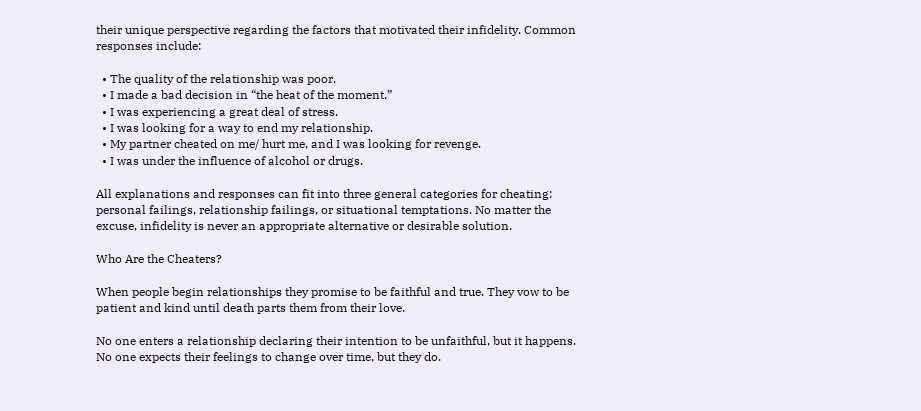their unique perspective regarding the factors that motivated their infidelity. Common responses include:

  • The quality of the relationship was poor.
  • I made a bad decision in “the heat of the moment.”
  • I was experiencing a great deal of stress.
  • I was looking for a way to end my relationship.
  • My partner cheated on me/ hurt me, and I was looking for revenge.
  • I was under the influence of alcohol or drugs.

All explanations and responses can fit into three general categories for cheating: personal failings, relationship failings, or situational temptations. No matter the excuse, infidelity is never an appropriate alternative or desirable solution.

Who Are the Cheaters?

When people begin relationships they promise to be faithful and true. They vow to be patient and kind until death parts them from their love.

No one enters a relationship declaring their intention to be unfaithful, but it happens. No one expects their feelings to change over time, but they do.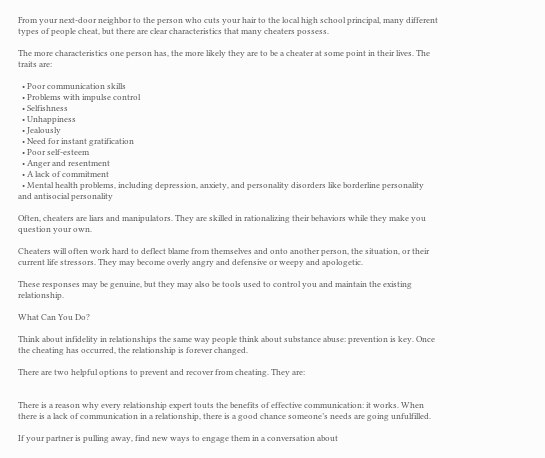From your next-door neighbor to the person who cuts your hair to the local high school principal, many different types of people cheat, but there are clear characteristics that many cheaters possess.

The more characteristics one person has, the more likely they are to be a cheater at some point in their lives. The traits are:

  • Poor communication skills
  • Problems with impulse control
  • Selfishness
  • Unhappiness
  • Jealously
  • Need for instant gratification
  • Poor self-esteem
  • Anger and resentment
  • A lack of commitment
  • Mental health problems, including depression, anxiety, and personality disorders like borderline personality and antisocial personality

Often, cheaters are liars and manipulators. They are skilled in rationalizing their behaviors while they make you question your own.

Cheaters will often work hard to deflect blame from themselves and onto another person, the situation, or their current life stressors. They may become overly angry and defensive or weepy and apologetic.

These responses may be genuine, but they may also be tools used to control you and maintain the existing relationship.

What Can You Do?

Think about infidelity in relationships the same way people think about substance abuse: prevention is key. Once the cheating has occurred, the relationship is forever changed.

There are two helpful options to prevent and recover from cheating. They are:


There is a reason why every relationship expert touts the benefits of effective communication: it works. When there is a lack of communication in a relationship, there is a good chance someone’s needs are going unfulfilled.

If your partner is pulling away, find new ways to engage them in a conversation about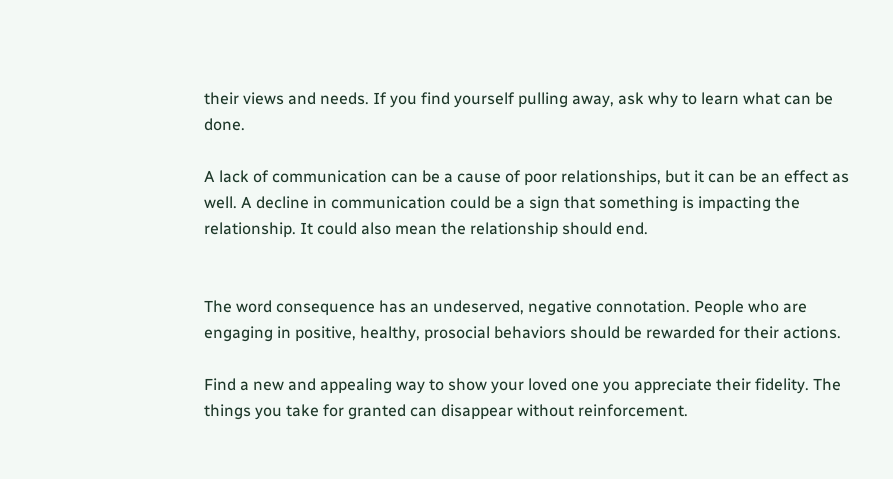their views and needs. If you find yourself pulling away, ask why to learn what can be done.

A lack of communication can be a cause of poor relationships, but it can be an effect as well. A decline in communication could be a sign that something is impacting the relationship. It could also mean the relationship should end.


The word consequence has an undeserved, negative connotation. People who are engaging in positive, healthy, prosocial behaviors should be rewarded for their actions.

Find a new and appealing way to show your loved one you appreciate their fidelity. The things you take for granted can disappear without reinforcement.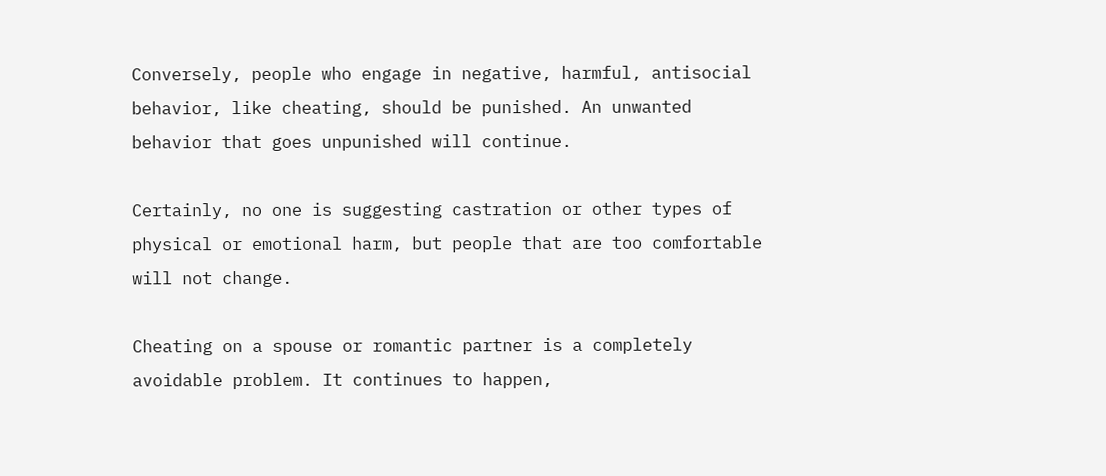Conversely, people who engage in negative, harmful, antisocial behavior, like cheating, should be punished. An unwanted behavior that goes unpunished will continue.

Certainly, no one is suggesting castration or other types of physical or emotional harm, but people that are too comfortable will not change.

Cheating on a spouse or romantic partner is a completely avoidable problem. It continues to happen,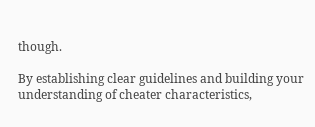though.

By establishing clear guidelines and building your understanding of cheater characteristics,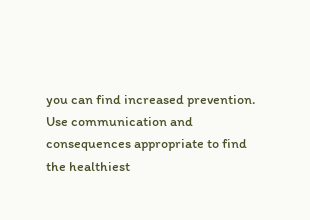you can find increased prevention. Use communication and consequences appropriate to find the healthiest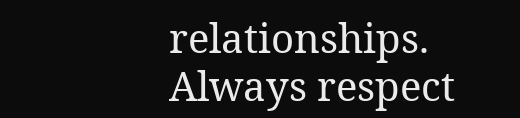relationships. Always respect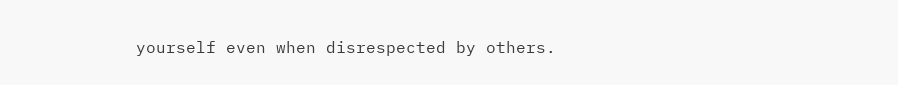yourself even when disrespected by others.